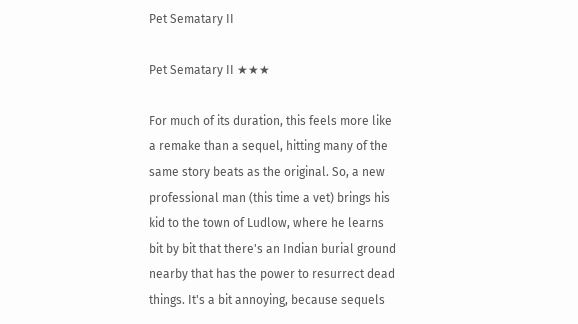Pet Sematary II

Pet Sematary II ★★★

For much of its duration, this feels more like a remake than a sequel, hitting many of the same story beats as the original. So, a new professional man (this time a vet) brings his kid to the town of Ludlow, where he learns bit by bit that there's an Indian burial ground nearby that has the power to resurrect dead things. It's a bit annoying, because sequels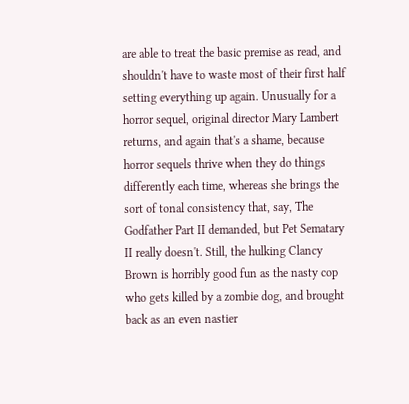are able to treat the basic premise as read, and shouldn't have to waste most of their first half setting everything up again. Unusually for a horror sequel, original director Mary Lambert returns, and again that's a shame, because horror sequels thrive when they do things differently each time, whereas she brings the sort of tonal consistency that, say, The Godfather Part II demanded, but Pet Sematary II really doesn't. Still, the hulking Clancy Brown is horribly good fun as the nasty cop who gets killed by a zombie dog, and brought back as an even nastier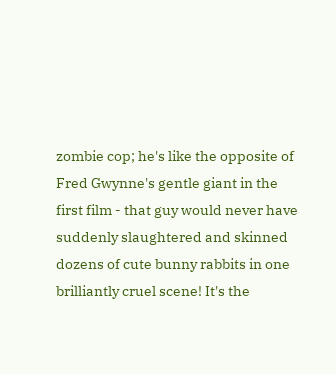zombie cop; he's like the opposite of Fred Gwynne's gentle giant in the first film - that guy would never have suddenly slaughtered and skinned dozens of cute bunny rabbits in one brilliantly cruel scene! It's the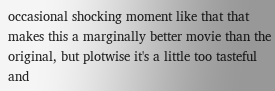occasional shocking moment like that that makes this a marginally better movie than the original, but plotwise it's a little too tasteful and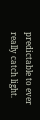predictable to ever really catch light.